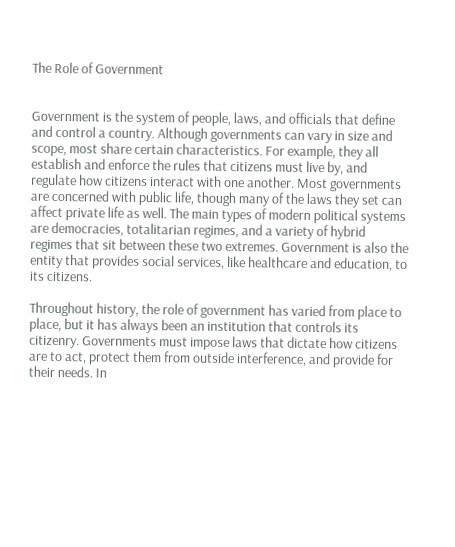The Role of Government


Government is the system of people, laws, and officials that define and control a country. Although governments can vary in size and scope, most share certain characteristics. For example, they all establish and enforce the rules that citizens must live by, and regulate how citizens interact with one another. Most governments are concerned with public life, though many of the laws they set can affect private life as well. The main types of modern political systems are democracies, totalitarian regimes, and a variety of hybrid regimes that sit between these two extremes. Government is also the entity that provides social services, like healthcare and education, to its citizens.

Throughout history, the role of government has varied from place to place, but it has always been an institution that controls its citizenry. Governments must impose laws that dictate how citizens are to act, protect them from outside interference, and provide for their needs. In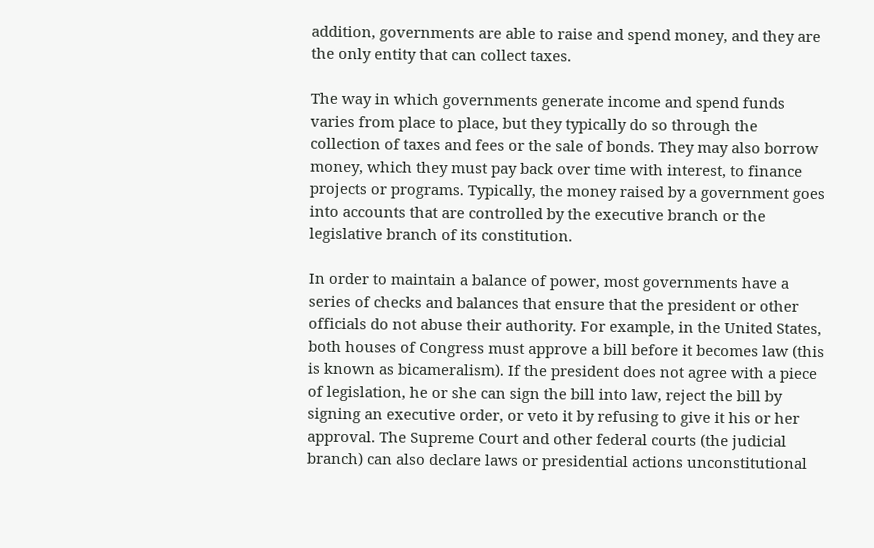addition, governments are able to raise and spend money, and they are the only entity that can collect taxes.

The way in which governments generate income and spend funds varies from place to place, but they typically do so through the collection of taxes and fees or the sale of bonds. They may also borrow money, which they must pay back over time with interest, to finance projects or programs. Typically, the money raised by a government goes into accounts that are controlled by the executive branch or the legislative branch of its constitution.

In order to maintain a balance of power, most governments have a series of checks and balances that ensure that the president or other officials do not abuse their authority. For example, in the United States, both houses of Congress must approve a bill before it becomes law (this is known as bicameralism). If the president does not agree with a piece of legislation, he or she can sign the bill into law, reject the bill by signing an executive order, or veto it by refusing to give it his or her approval. The Supreme Court and other federal courts (the judicial branch) can also declare laws or presidential actions unconstitutional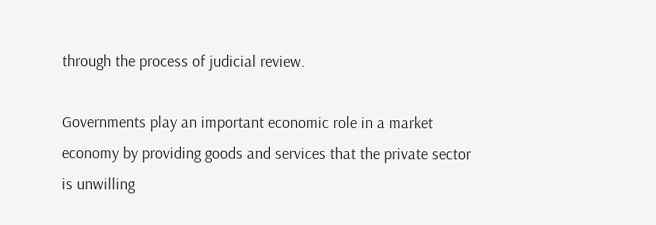through the process of judicial review.

Governments play an important economic role in a market economy by providing goods and services that the private sector is unwilling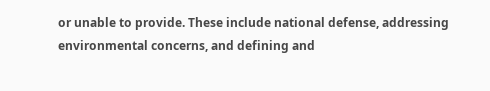or unable to provide. These include national defense, addressing environmental concerns, and defining and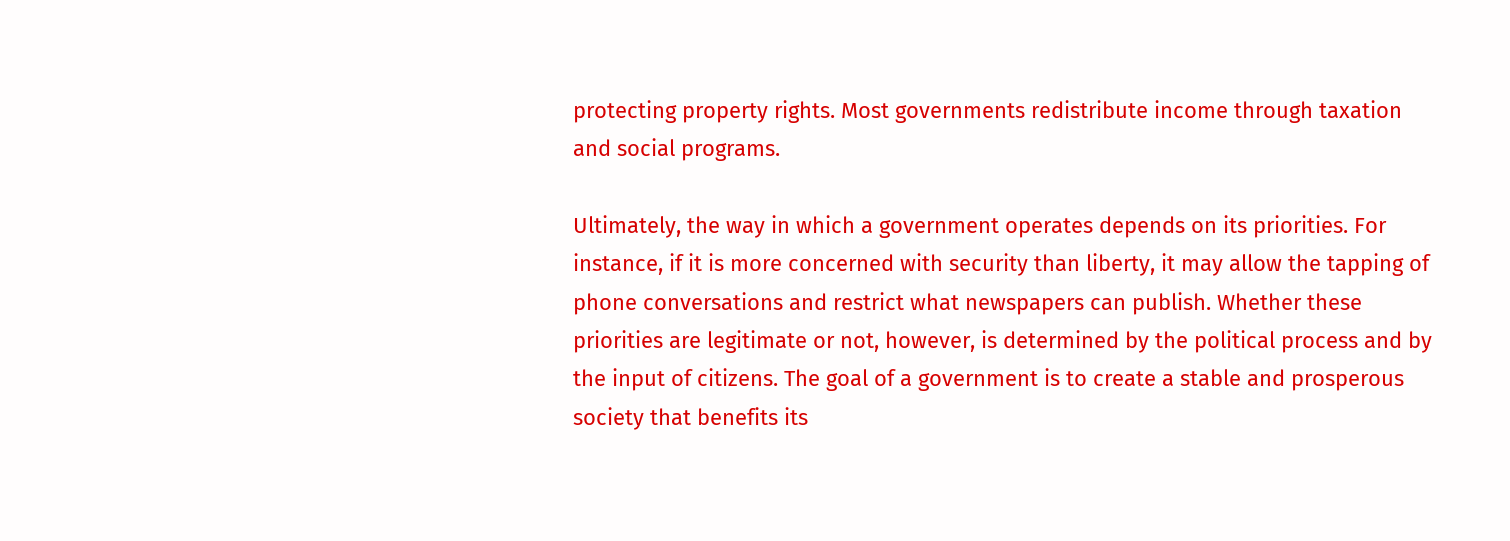protecting property rights. Most governments redistribute income through taxation and social programs.

Ultimately, the way in which a government operates depends on its priorities. For instance, if it is more concerned with security than liberty, it may allow the tapping of phone conversations and restrict what newspapers can publish. Whether these priorities are legitimate or not, however, is determined by the political process and by the input of citizens. The goal of a government is to create a stable and prosperous society that benefits its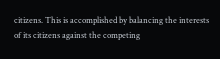citizens. This is accomplished by balancing the interests of its citizens against the competing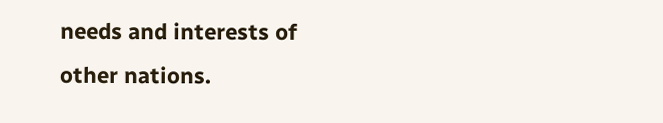needs and interests of other nations.